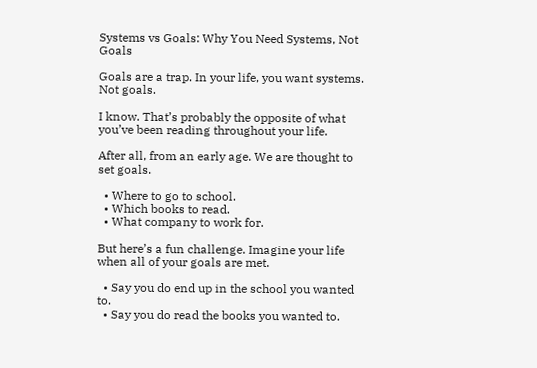Systems vs Goals: Why You Need Systems, Not Goals

Goals are a trap. In your life, you want systems. Not goals.

I know. That’s probably the opposite of what you’ve been reading throughout your life.

After all, from an early age. We are thought to set goals.

  • Where to go to school.
  • Which books to read.
  • What company to work for.

But here’s a fun challenge. Imagine your life when all of your goals are met.

  • Say you do end up in the school you wanted to.
  • Say you do read the books you wanted to.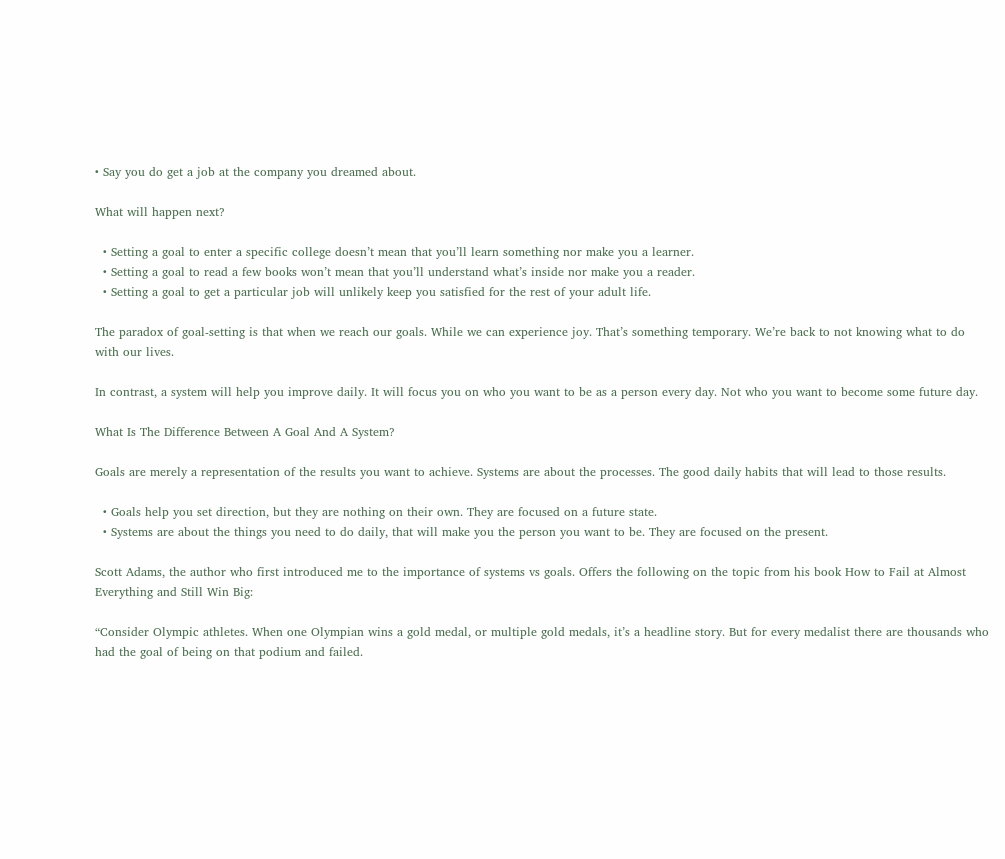• Say you do get a job at the company you dreamed about.

What will happen next?

  • Setting a goal to enter a specific college doesn’t mean that you’ll learn something nor make you a learner.
  • Setting a goal to read a few books won’t mean that you’ll understand what’s inside nor make you a reader.
  • Setting a goal to get a particular job will unlikely keep you satisfied for the rest of your adult life.

The paradox of goal-setting is that when we reach our goals. While we can experience joy. That’s something temporary. We’re back to not knowing what to do with our lives.

In contrast, a system will help you improve daily. It will focus you on who you want to be as a person every day. Not who you want to become some future day.

What Is The Difference Between A Goal And A System?

Goals are merely a representation of the results you want to achieve. Systems are about the processes. The good daily habits that will lead to those results.

  • Goals help you set direction, but they are nothing on their own. They are focused on a future state.
  • Systems are about the things you need to do daily, that will make you the person you want to be. They are focused on the present.

Scott Adams, the author who first introduced me to the importance of systems vs goals. Offers the following on the topic from his book How to Fail at Almost Everything and Still Win Big:

“Consider Olympic athletes. When one Olympian wins a gold medal, or multiple gold medals, it’s a headline story. But for every medalist there are thousands who had the goal of being on that podium and failed.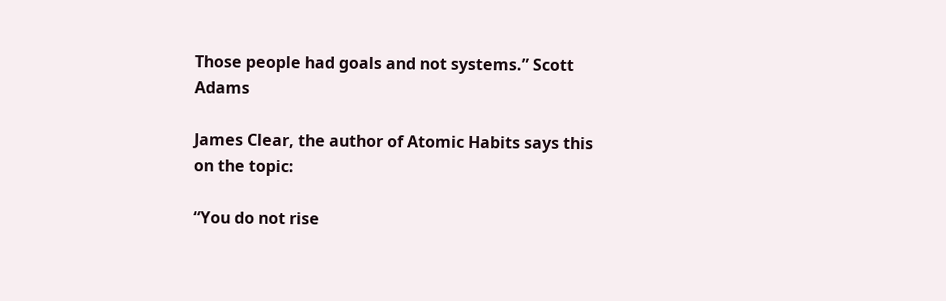Those people had goals and not systems.” Scott Adams

James Clear, the author of Atomic Habits says this on the topic:

“You do not rise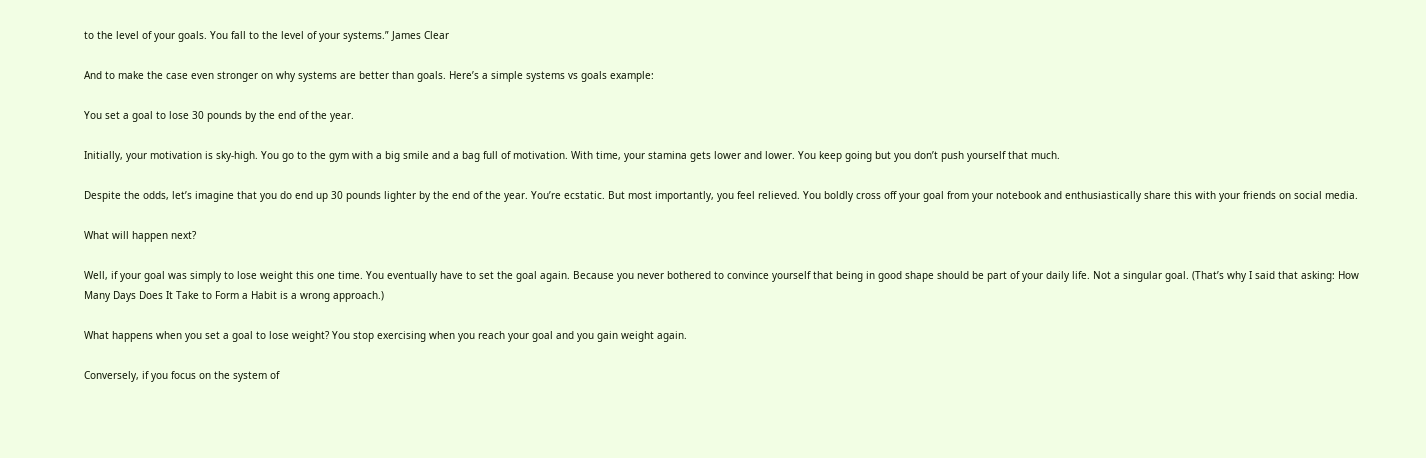to the level of your goals. You fall to the level of your systems.” James Clear

And to make the case even stronger on why systems are better than goals. Here’s a simple systems vs goals example:

You set a goal to lose 30 pounds by the end of the year.

Initially, your motivation is sky-high. You go to the gym with a big smile and a bag full of motivation. With time, your stamina gets lower and lower. You keep going but you don’t push yourself that much.

Despite the odds, let’s imagine that you do end up 30 pounds lighter by the end of the year. You’re ecstatic. But most importantly, you feel relieved. You boldly cross off your goal from your notebook and enthusiastically share this with your friends on social media.

What will happen next?

Well, if your goal was simply to lose weight this one time. You eventually have to set the goal again. Because you never bothered to convince yourself that being in good shape should be part of your daily life. Not a singular goal. (That’s why I said that asking: How Many Days Does It Take to Form a Habit is a wrong approach.)

What happens when you set a goal to lose weight? You stop exercising when you reach your goal and you gain weight again.

Conversely, if you focus on the system of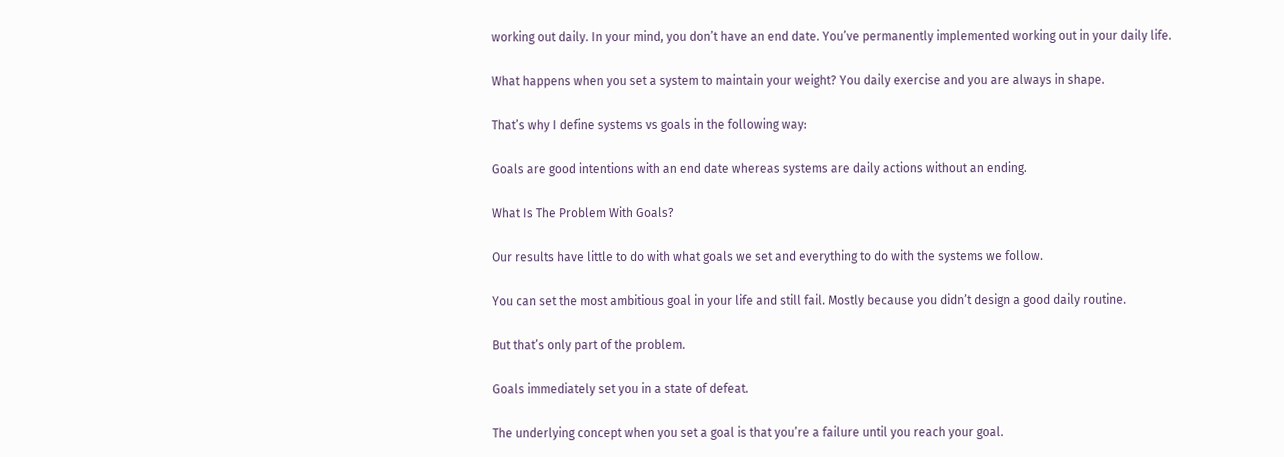working out daily. In your mind, you don’t have an end date. You’ve permanently implemented working out in your daily life.

What happens when you set a system to maintain your weight? You daily exercise and you are always in shape.

That’s why I define systems vs goals in the following way:

Goals are good intentions with an end date whereas systems are daily actions without an ending.

What Is The Problem With Goals?

Our results have little to do with what goals we set and everything to do with the systems we follow.

You can set the most ambitious goal in your life and still fail. Mostly because you didn’t design a good daily routine.

But that’s only part of the problem.

Goals immediately set you in a state of defeat.

The underlying concept when you set a goal is that you’re a failure until you reach your goal.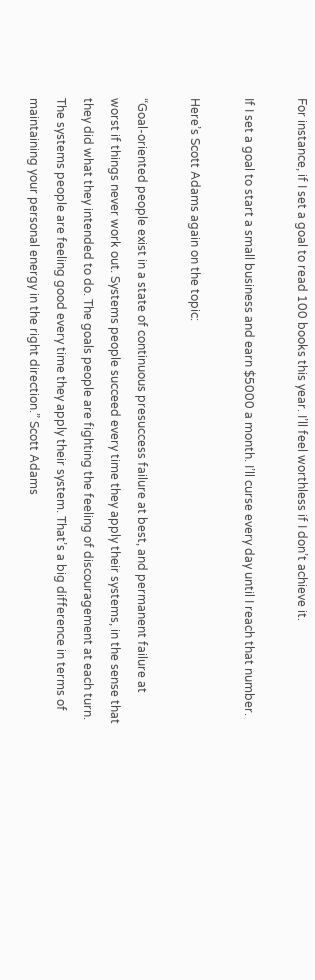For instance, if I set a goal to read 100 books this year. I’ll feel worthless if I don’t achieve it.

If I set a goal to start a small business and earn $5000 a month. I’ll curse every day until I reach that number.

Here’s Scott Adams again on the topic:

“Goal-oriented people exist in a state of continuous presuccess failure at best, and permanent failure at worst if things never work out. Systems people succeed every time they apply their systems, in the sense that they did what they intended to do. The goals people are fighting the feeling of discouragement at each turn. The systems people are feeling good every time they apply their system. That’s a big difference in terms of maintaining your personal energy in the right direction.” Scott Adams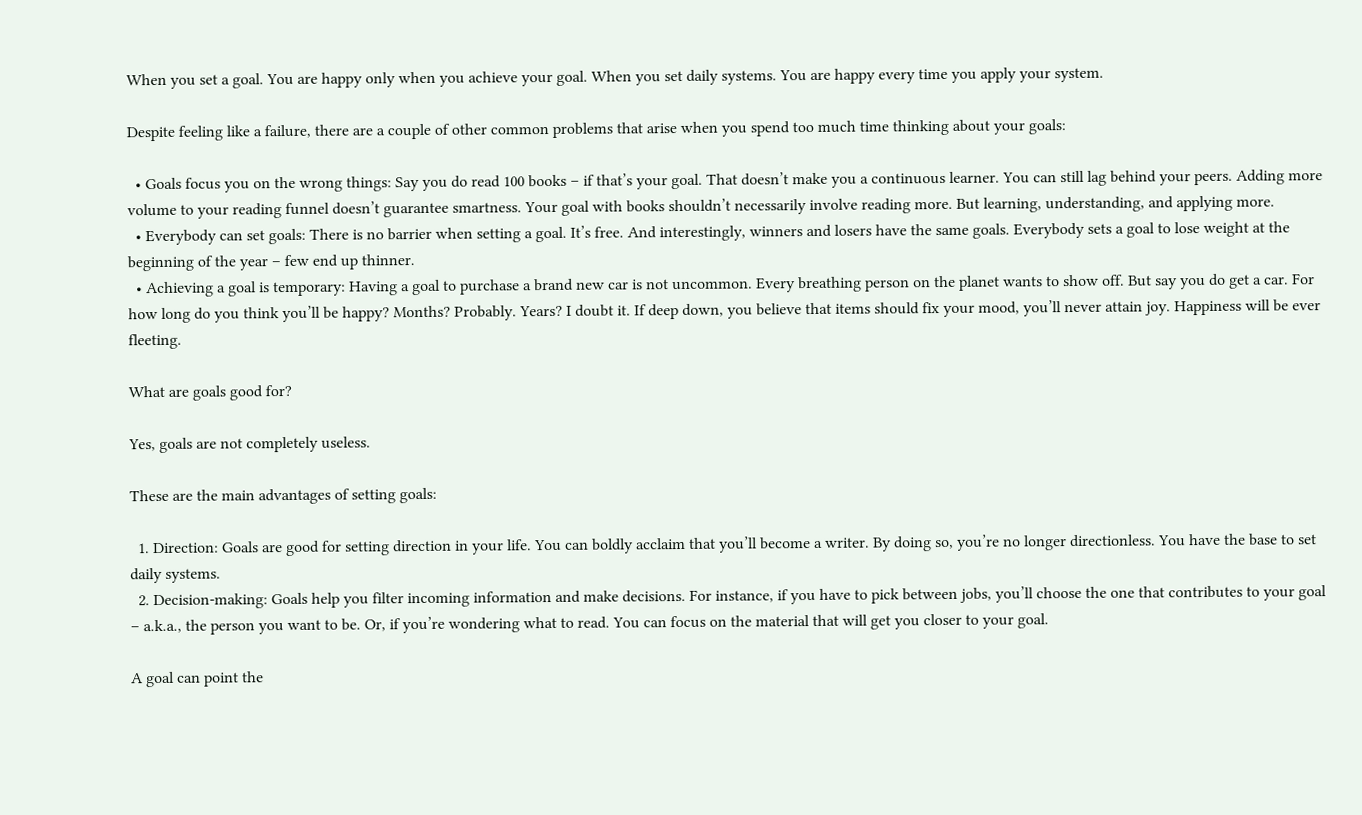When you set a goal. You are happy only when you achieve your goal. When you set daily systems. You are happy every time you apply your system.

Despite feeling like a failure, there are a couple of other common problems that arise when you spend too much time thinking about your goals:

  • Goals focus you on the wrong things: Say you do read 100 books – if that’s your goal. That doesn’t make you a continuous learner. You can still lag behind your peers. Adding more volume to your reading funnel doesn’t guarantee smartness. Your goal with books shouldn’t necessarily involve reading more. But learning, understanding, and applying more.
  • Everybody can set goals: There is no barrier when setting a goal. It’s free. And interestingly, winners and losers have the same goals. Everybody sets a goal to lose weight at the beginning of the year – few end up thinner.
  • Achieving a goal is temporary: Having a goal to purchase a brand new car is not uncommon. Every breathing person on the planet wants to show off. But say you do get a car. For how long do you think you’ll be happy? Months? Probably. Years? I doubt it. If deep down, you believe that items should fix your mood, you’ll never attain joy. Happiness will be ever fleeting.

What are goals good for?

Yes, goals are not completely useless.

These are the main advantages of setting goals:

  1. Direction: Goals are good for setting direction in your life. You can boldly acclaim that you’ll become a writer. By doing so, you’re no longer directionless. You have the base to set daily systems.
  2. Decision-making: Goals help you filter incoming information and make decisions. For instance, if you have to pick between jobs, you’ll choose the one that contributes to your goal – a.k.a., the person you want to be. Or, if you’re wondering what to read. You can focus on the material that will get you closer to your goal.

A goal can point the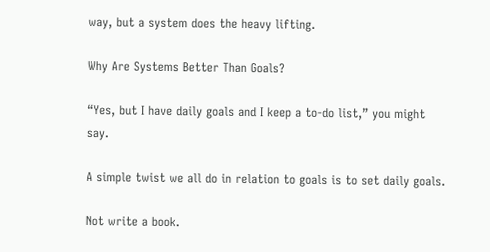way, but a system does the heavy lifting.

Why Are Systems Better Than Goals?

“Yes, but I have daily goals and I keep a to-do list,” you might say.

A simple twist we all do in relation to goals is to set daily goals.

Not write a book.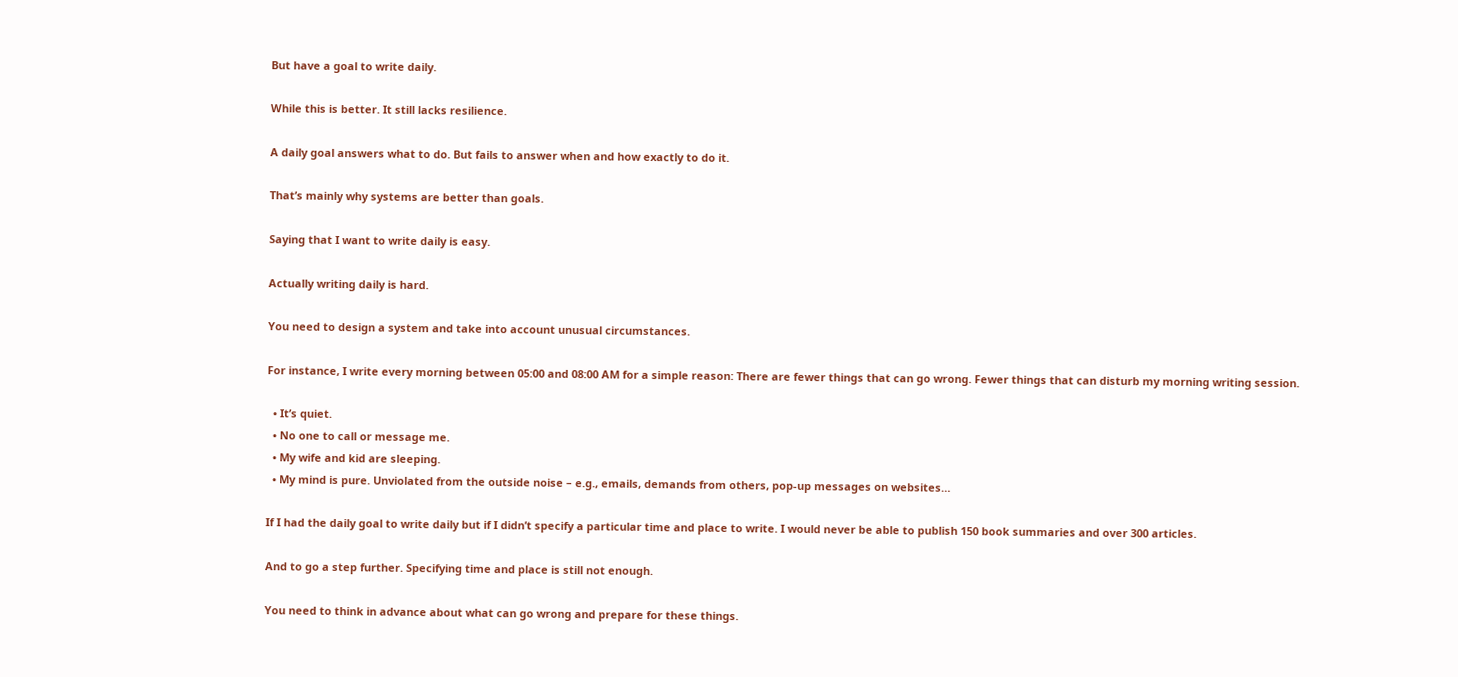But have a goal to write daily.

While this is better. It still lacks resilience.

A daily goal answers what to do. But fails to answer when and how exactly to do it.

That’s mainly why systems are better than goals.

Saying that I want to write daily is easy.

Actually writing daily is hard.

You need to design a system and take into account unusual circumstances.

For instance, I write every morning between 05:00 and 08:00 AM for a simple reason: There are fewer things that can go wrong. Fewer things that can disturb my morning writing session.

  • It’s quiet.
  • No one to call or message me.
  • My wife and kid are sleeping.
  • My mind is pure. Unviolated from the outside noise – e.g., emails, demands from others, pop-up messages on websites…

If I had the daily goal to write daily but if I didn’t specify a particular time and place to write. I would never be able to publish 150 book summaries and over 300 articles.

And to go a step further. Specifying time and place is still not enough.

You need to think in advance about what can go wrong and prepare for these things.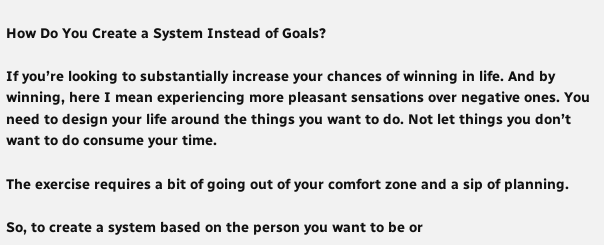How Do You Create a System Instead of Goals?

If you’re looking to substantially increase your chances of winning in life. And by winning, here I mean experiencing more pleasant sensations over negative ones. You need to design your life around the things you want to do. Not let things you don’t want to do consume your time.

The exercise requires a bit of going out of your comfort zone and a sip of planning.

So, to create a system based on the person you want to be or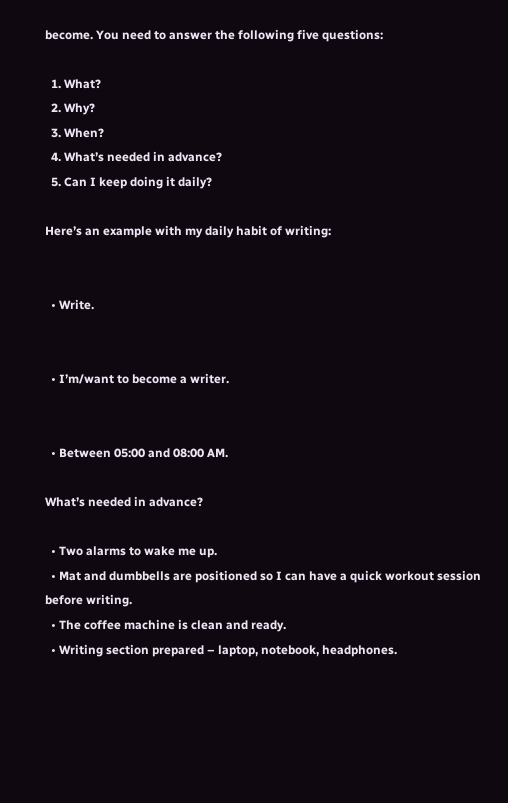become. You need to answer the following five questions:

  1. What?
  2. Why?
  3. When?
  4. What’s needed in advance?
  5. Can I keep doing it daily?

Here’s an example with my daily habit of writing:


  • Write.


  • I’m/want to become a writer.


  • Between 05:00 and 08:00 AM.

What’s needed in advance?

  • Two alarms to wake me up.
  • Mat and dumbbells are positioned so I can have a quick workout session before writing.
  • The coffee machine is clean and ready.
  • Writing section prepared – laptop, notebook, headphones.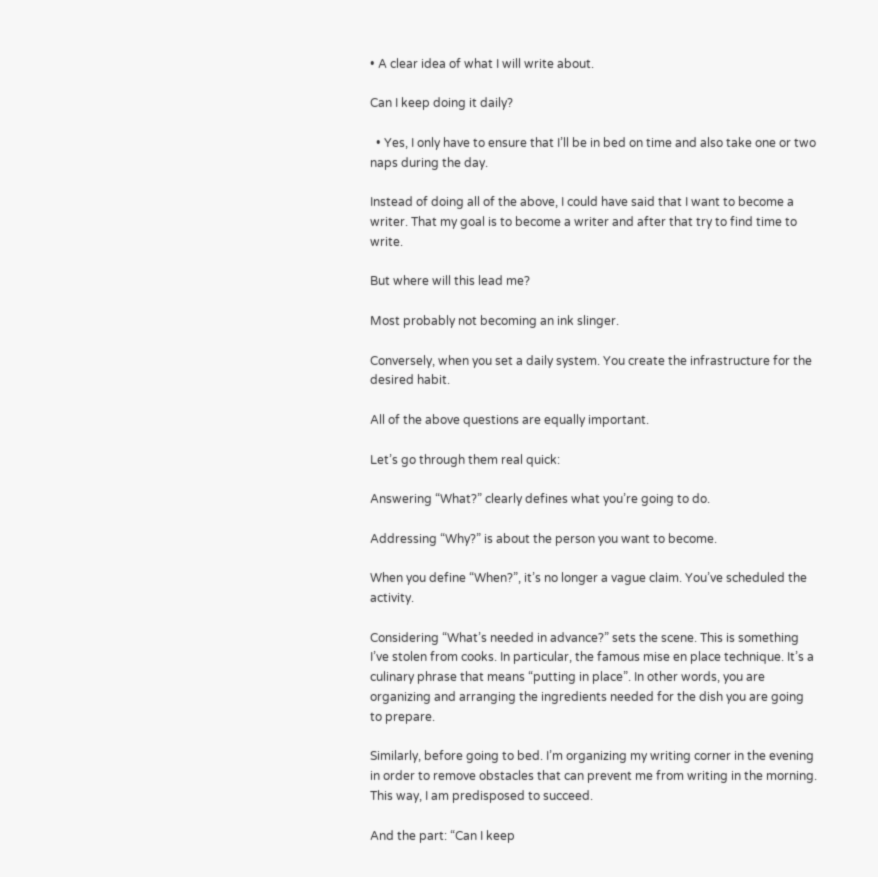• A clear idea of what I will write about.

Can I keep doing it daily?

  • Yes, I only have to ensure that I’ll be in bed on time and also take one or two naps during the day.

Instead of doing all of the above, I could have said that I want to become a writer. That my goal is to become a writer and after that try to find time to write.

But where will this lead me?

Most probably not becoming an ink slinger.

Conversely, when you set a daily system. You create the infrastructure for the desired habit.

All of the above questions are equally important.

Let’s go through them real quick:

Answering “What?” clearly defines what you’re going to do.

Addressing “Why?” is about the person you want to become.

When you define “When?”, it’s no longer a vague claim. You’ve scheduled the activity.

Considering “What’s needed in advance?” sets the scene. This is something I’ve stolen from cooks. In particular, the famous mise en place technique. It’s a culinary phrase that means “putting in place”. In other words, you are organizing and arranging the ingredients needed for the dish you are going to prepare.

Similarly, before going to bed. I’m organizing my writing corner in the evening in order to remove obstacles that can prevent me from writing in the morning. This way, I am predisposed to succeed.

And the part: “Can I keep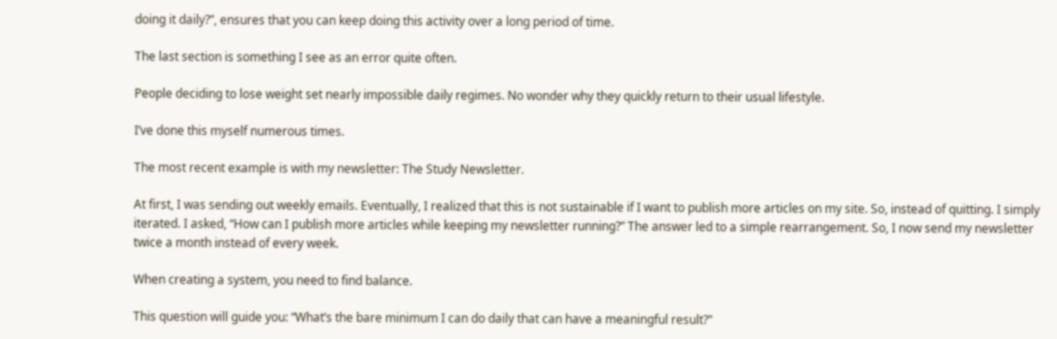doing it daily?”, ensures that you can keep doing this activity over a long period of time.

The last section is something I see as an error quite often.

People deciding to lose weight set nearly impossible daily regimes. No wonder why they quickly return to their usual lifestyle.

I’ve done this myself numerous times.

The most recent example is with my newsletter: The Study Newsletter.

At first, I was sending out weekly emails. Eventually, I realized that this is not sustainable if I want to publish more articles on my site. So, instead of quitting. I simply iterated. I asked, “How can I publish more articles while keeping my newsletter running?” The answer led to a simple rearrangement. So, I now send my newsletter twice a month instead of every week.

When creating a system, you need to find balance.

This question will guide you: “What’s the bare minimum I can do daily that can have a meaningful result?”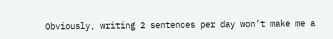Obviously, writing 2 sentences per day won’t make me a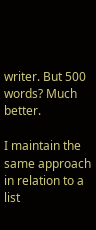writer. But 500 words? Much better.

I maintain the same approach in relation to a list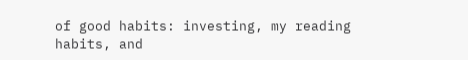of good habits: investing, my reading habits, and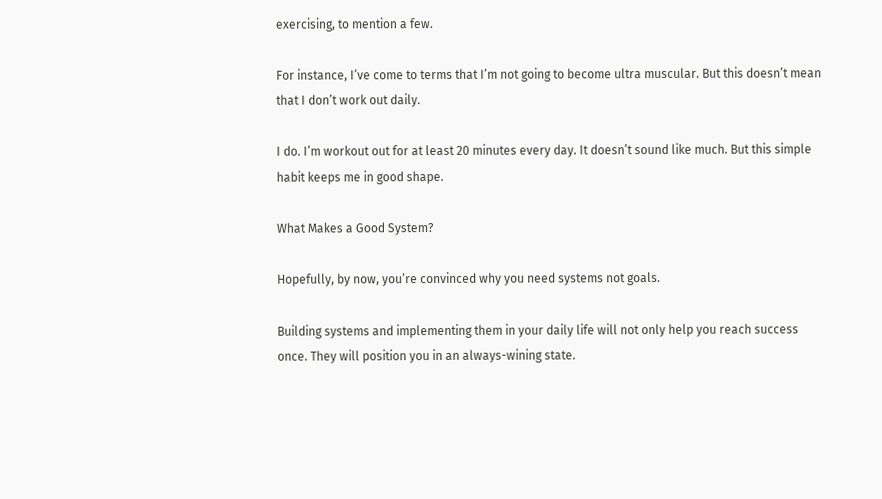exercising, to mention a few.

For instance, I’ve come to terms that I’m not going to become ultra muscular. But this doesn’t mean that I don’t work out daily.

I do. I’m workout out for at least 20 minutes every day. It doesn’t sound like much. But this simple habit keeps me in good shape.

What Makes a Good System?

Hopefully, by now, you’re convinced why you need systems not goals.

Building systems and implementing them in your daily life will not only help you reach success once. They will position you in an always-wining state.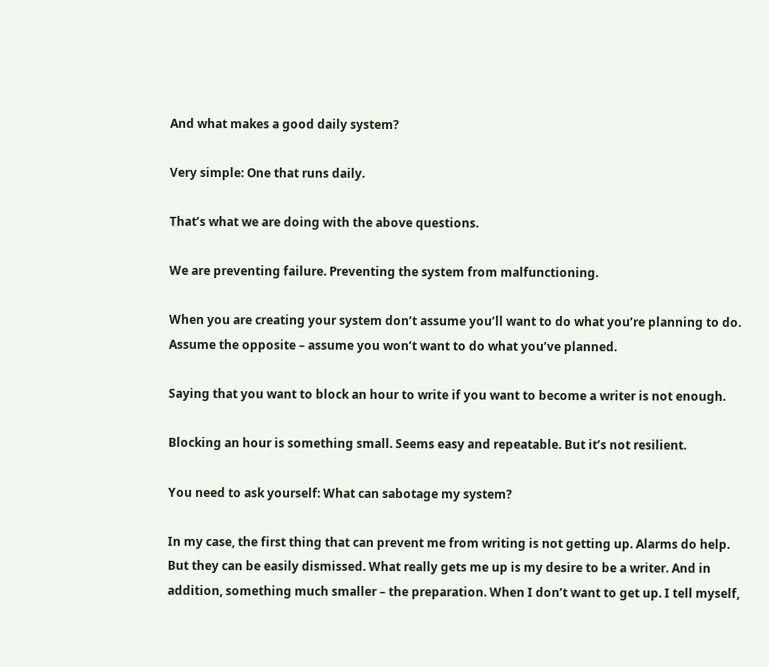And what makes a good daily system?

Very simple: One that runs daily.

That’s what we are doing with the above questions.

We are preventing failure. Preventing the system from malfunctioning.

When you are creating your system don’t assume you’ll want to do what you’re planning to do. Assume the opposite – assume you won’t want to do what you’ve planned.

Saying that you want to block an hour to write if you want to become a writer is not enough.

Blocking an hour is something small. Seems easy and repeatable. But it’s not resilient.

You need to ask yourself: What can sabotage my system?

In my case, the first thing that can prevent me from writing is not getting up. Alarms do help. But they can be easily dismissed. What really gets me up is my desire to be a writer. And in addition, something much smaller – the preparation. When I don’t want to get up. I tell myself,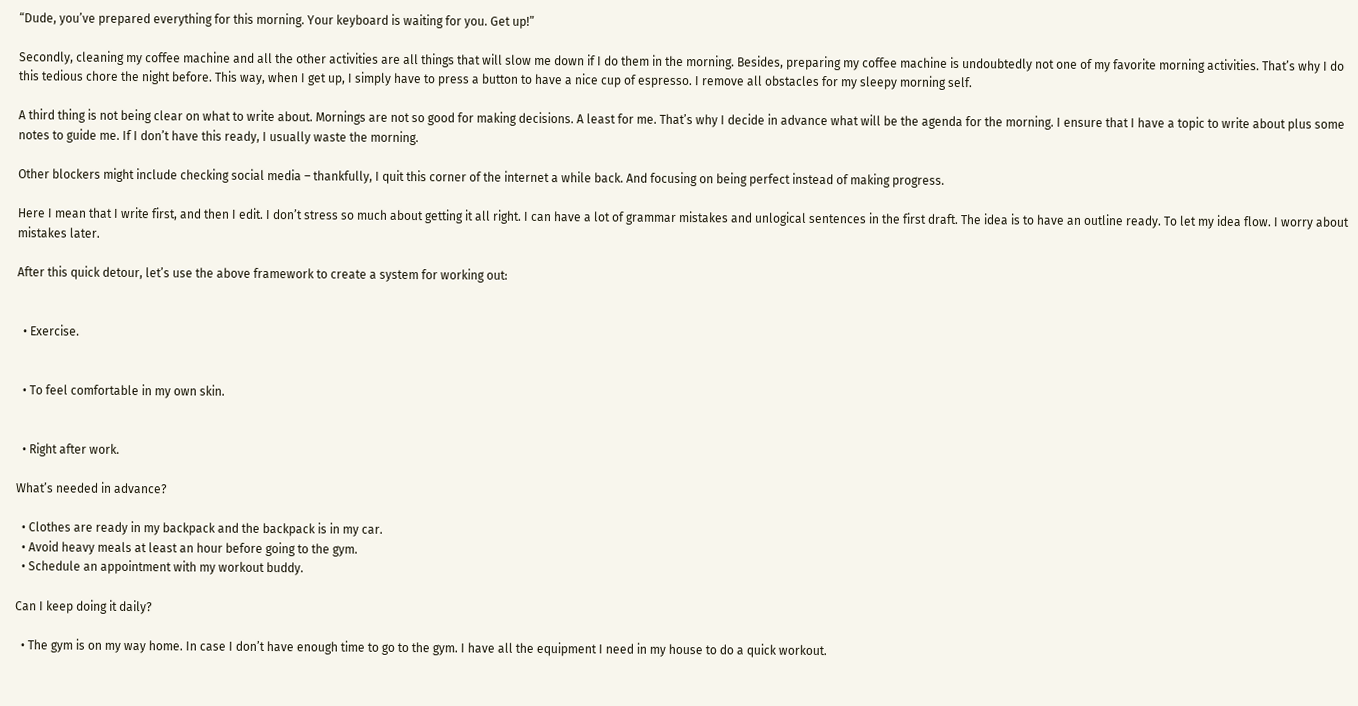“Dude, you’ve prepared everything for this morning. Your keyboard is waiting for you. Get up!”

Secondly, cleaning my coffee machine and all the other activities are all things that will slow me down if I do them in the morning. Besides, preparing my coffee machine is undoubtedly not one of my favorite morning activities. That’s why I do this tedious chore the night before. This way, when I get up, I simply have to press a button to have a nice cup of espresso. I remove all obstacles for my sleepy morning self.

A third thing is not being clear on what to write about. Mornings are not so good for making decisions. A least for me. That’s why I decide in advance what will be the agenda for the morning. I ensure that I have a topic to write about plus some notes to guide me. If I don’t have this ready, I usually waste the morning.

Other blockers might include checking social media – thankfully, I quit this corner of the internet a while back. And focusing on being perfect instead of making progress.

Here I mean that I write first, and then I edit. I don’t stress so much about getting it all right. I can have a lot of grammar mistakes and unlogical sentences in the first draft. The idea is to have an outline ready. To let my idea flow. I worry about mistakes later.

After this quick detour, let’s use the above framework to create a system for working out:


  • Exercise.


  • To feel comfortable in my own skin.


  • Right after work.

What’s needed in advance?

  • Clothes are ready in my backpack and the backpack is in my car.
  • Avoid heavy meals at least an hour before going to the gym.
  • Schedule an appointment with my workout buddy.

Can I keep doing it daily?

  • The gym is on my way home. In case I don’t have enough time to go to the gym. I have all the equipment I need in my house to do a quick workout.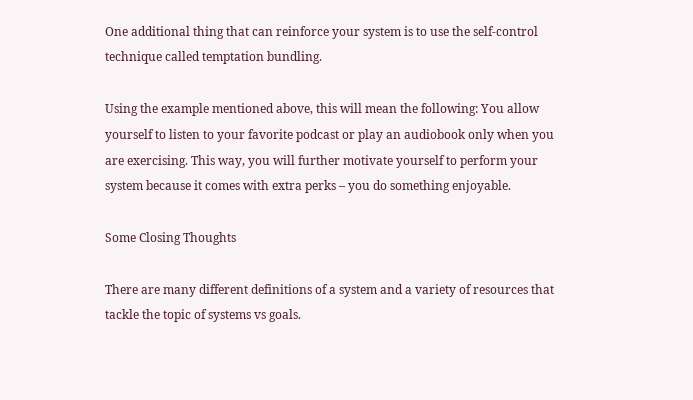One additional thing that can reinforce your system is to use the self-control technique called temptation bundling.

Using the example mentioned above, this will mean the following: You allow yourself to listen to your favorite podcast or play an audiobook only when you are exercising. This way, you will further motivate yourself to perform your system because it comes with extra perks – you do something enjoyable.

Some Closing Thoughts

There are many different definitions of a system and a variety of resources that tackle the topic of systems vs goals.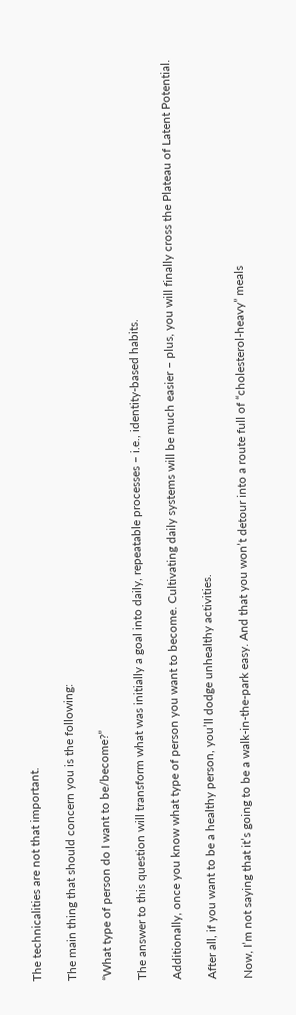The technicalities are not that important.

The main thing that should concern you is the following:

“What type of person do I want to be/become?”

The answer to this question will transform what was initially a goal into daily, repeatable processes – i.e., identity-based habits.

Additionally, once you know what type of person you want to become. Cultivating daily systems will be much easier – plus, you will finally cross the Plateau of Latent Potential.

After all, if you want to be a healthy person, you’ll dodge unhealthy activities.

Now, I’m not saying that it’s going to be a walk-in-the-park easy. And that you won’t detour into a route full of “cholesterol-heavy” meals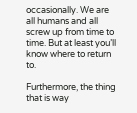occasionally. We are all humans and all screw up from time to time. But at least you’ll know where to return to.

Furthermore, the thing that is way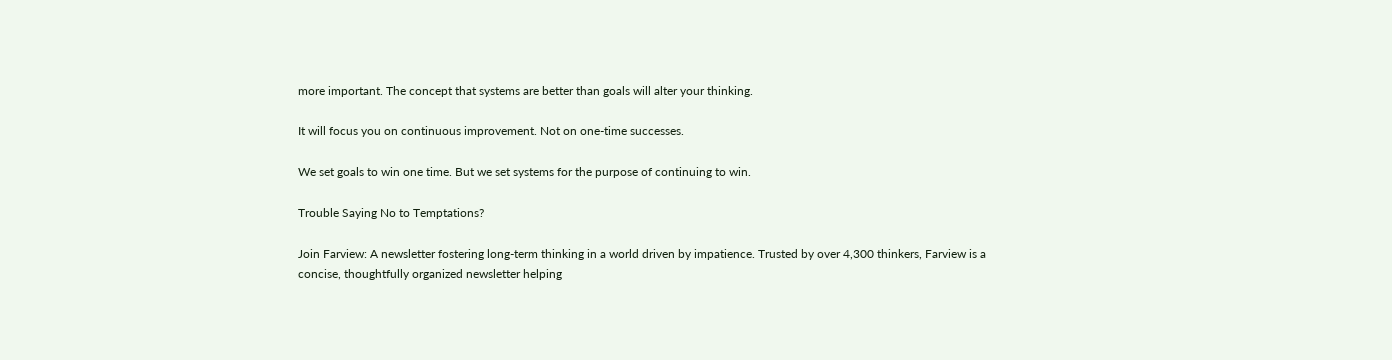more important. The concept that systems are better than goals will alter your thinking.

It will focus you on continuous improvement. Not on one-time successes.

We set goals to win one time. But we set systems for the purpose of continuing to win.

Trouble Saying No to Temptations?

Join Farview: A newsletter fostering long-term thinking in a world driven by impatience. Trusted by over 4,300 thinkers, Farview is a concise, thoughtfully organized newsletter helping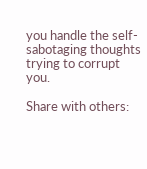you handle the self-sabotaging thoughts trying to corrupt you.

Share with others: